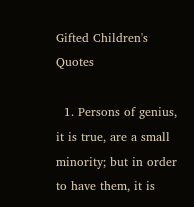Gifted Children's Quotes

  1. Persons of genius, it is true, are a small minority; but in order to have them, it is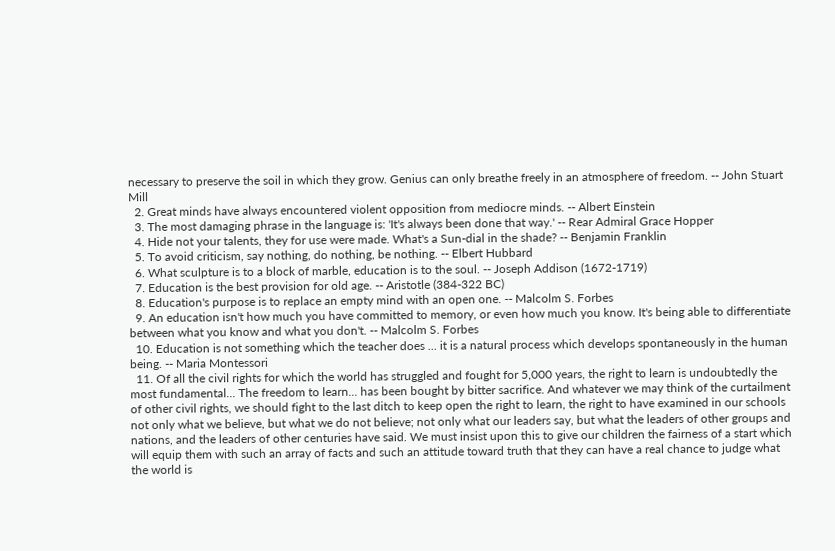necessary to preserve the soil in which they grow. Genius can only breathe freely in an atmosphere of freedom. -- John Stuart Mill
  2. Great minds have always encountered violent opposition from mediocre minds. -- Albert Einstein
  3. The most damaging phrase in the language is: 'It's always been done that way.' -- Rear Admiral Grace Hopper
  4. Hide not your talents, they for use were made. What's a Sun-dial in the shade? -- Benjamin Franklin
  5. To avoid criticism, say nothing, do nothing, be nothing. -- Elbert Hubbard
  6. What sculpture is to a block of marble, education is to the soul. -- Joseph Addison (1672-1719)
  7. Education is the best provision for old age. -- Aristotle (384-322 BC)
  8. Education's purpose is to replace an empty mind with an open one. -- Malcolm S. Forbes
  9. An education isn't how much you have committed to memory, or even how much you know. It's being able to differentiate between what you know and what you don't. -- Malcolm S. Forbes
  10. Education is not something which the teacher does ... it is a natural process which develops spontaneously in the human being. -- Maria Montessori
  11. Of all the civil rights for which the world has struggled and fought for 5,000 years, the right to learn is undoubtedly the most fundamental... The freedom to learn... has been bought by bitter sacrifice. And whatever we may think of the curtailment of other civil rights, we should fight to the last ditch to keep open the right to learn, the right to have examined in our schools not only what we believe, but what we do not believe; not only what our leaders say, but what the leaders of other groups and nations, and the leaders of other centuries have said. We must insist upon this to give our children the fairness of a start which will equip them with such an array of facts and such an attitude toward truth that they can have a real chance to judge what the world is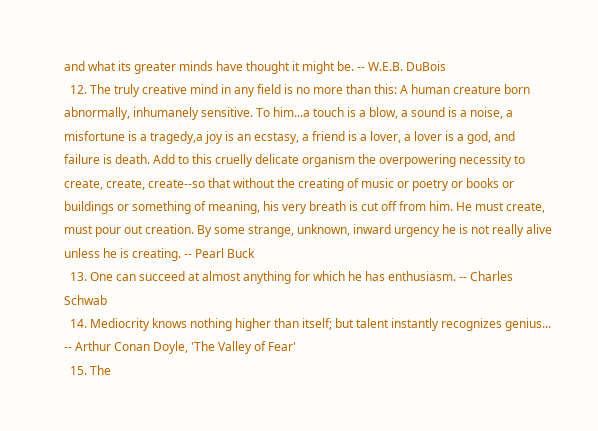and what its greater minds have thought it might be. -- W.E.B. DuBois
  12. The truly creative mind in any field is no more than this: A human creature born abnormally, inhumanely sensitive. To him...a touch is a blow, a sound is a noise, a misfortune is a tragedy,a joy is an ecstasy, a friend is a lover, a lover is a god, and failure is death. Add to this cruelly delicate organism the overpowering necessity to create, create, create--so that without the creating of music or poetry or books or buildings or something of meaning, his very breath is cut off from him. He must create, must pour out creation. By some strange, unknown, inward urgency he is not really alive unless he is creating. -- Pearl Buck
  13. One can succeed at almost anything for which he has enthusiasm. -- Charles Schwab
  14. Mediocrity knows nothing higher than itself; but talent instantly recognizes genius... -- Arthur Conan Doyle, 'The Valley of Fear'
  15. The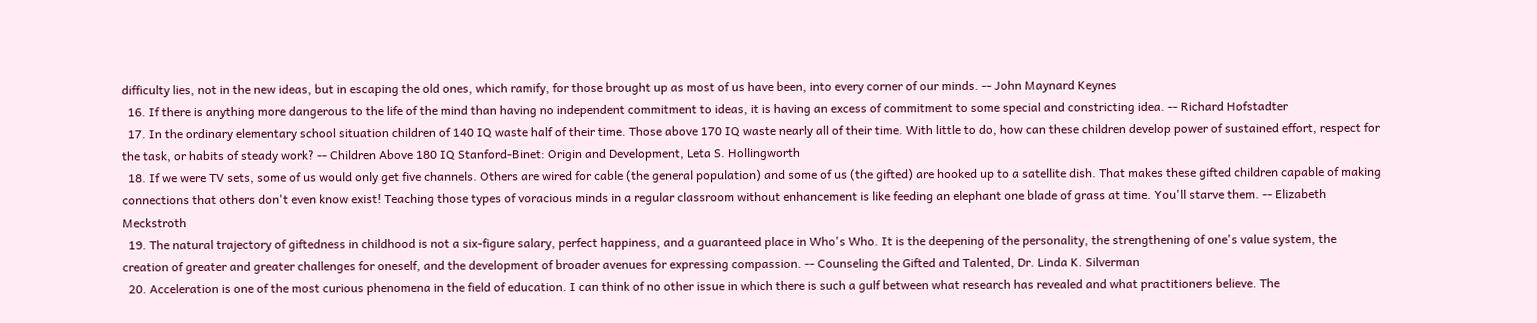difficulty lies, not in the new ideas, but in escaping the old ones, which ramify, for those brought up as most of us have been, into every corner of our minds. -- John Maynard Keynes
  16. If there is anything more dangerous to the life of the mind than having no independent commitment to ideas, it is having an excess of commitment to some special and constricting idea. -- Richard Hofstadter
  17. In the ordinary elementary school situation children of 140 IQ waste half of their time. Those above 170 IQ waste nearly all of their time. With little to do, how can these children develop power of sustained effort, respect for the task, or habits of steady work? -- Children Above 180 IQ Stanford-Binet: Origin and Development, Leta S. Hollingworth
  18. If we were TV sets, some of us would only get five channels. Others are wired for cable (the general population) and some of us (the gifted) are hooked up to a satellite dish. That makes these gifted children capable of making connections that others don't even know exist! Teaching those types of voracious minds in a regular classroom without enhancement is like feeding an elephant one blade of grass at time. You'll starve them. -- Elizabeth Meckstroth
  19. The natural trajectory of giftedness in childhood is not a six-figure salary, perfect happiness, and a guaranteed place in Who's Who. It is the deepening of the personality, the strengthening of one's value system, the creation of greater and greater challenges for oneself, and the development of broader avenues for expressing compassion. -- Counseling the Gifted and Talented, Dr. Linda K. Silverman
  20. Acceleration is one of the most curious phenomena in the field of education. I can think of no other issue in which there is such a gulf between what research has revealed and what practitioners believe. The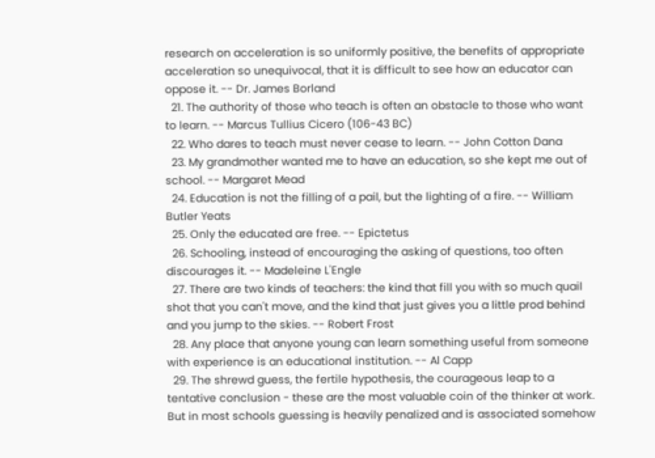research on acceleration is so uniformly positive, the benefits of appropriate acceleration so unequivocal, that it is difficult to see how an educator can oppose it. -- Dr. James Borland
  21. The authority of those who teach is often an obstacle to those who want to learn. -- Marcus Tullius Cicero (106-43 BC)
  22. Who dares to teach must never cease to learn. -- John Cotton Dana
  23. My grandmother wanted me to have an education, so she kept me out of school. -- Margaret Mead
  24. Education is not the filling of a pail, but the lighting of a fire. -- William Butler Yeats
  25. Only the educated are free. -- Epictetus
  26. Schooling, instead of encouraging the asking of questions, too often discourages it. -- Madeleine L'Engle
  27. There are two kinds of teachers: the kind that fill you with so much quail shot that you can't move, and the kind that just gives you a little prod behind and you jump to the skies. -- Robert Frost
  28. Any place that anyone young can learn something useful from someone with experience is an educational institution. -- Al Capp
  29. The shrewd guess, the fertile hypothesis, the courageous leap to a tentative conclusion - these are the most valuable coin of the thinker at work. But in most schools guessing is heavily penalized and is associated somehow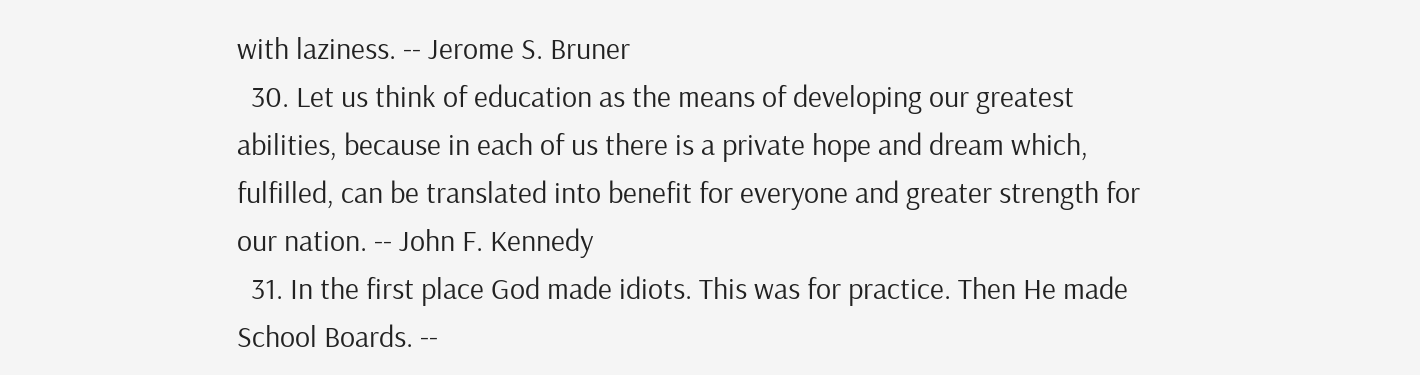with laziness. -- Jerome S. Bruner
  30. Let us think of education as the means of developing our greatest abilities, because in each of us there is a private hope and dream which, fulfilled, can be translated into benefit for everyone and greater strength for our nation. -- John F. Kennedy
  31. In the first place God made idiots. This was for practice. Then He made School Boards. --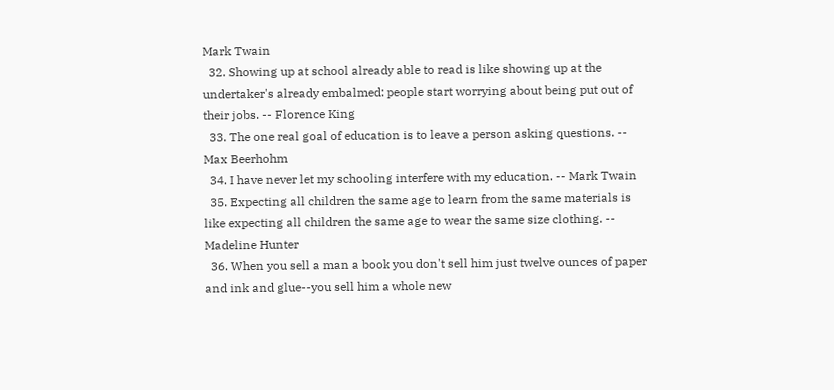Mark Twain
  32. Showing up at school already able to read is like showing up at the undertaker's already embalmed: people start worrying about being put out of their jobs. -- Florence King
  33. The one real goal of education is to leave a person asking questions. -- Max Beerhohm
  34. I have never let my schooling interfere with my education. -- Mark Twain
  35. Expecting all children the same age to learn from the same materials is like expecting all children the same age to wear the same size clothing. -- Madeline Hunter
  36. When you sell a man a book you don't sell him just twelve ounces of paper and ink and glue--you sell him a whole new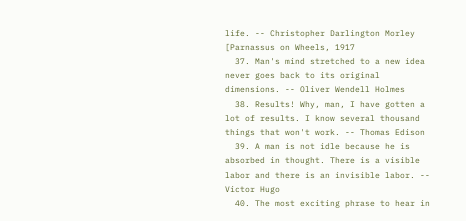life. -- Christopher Darlington Morley [Parnassus on Wheels, 1917
  37. Man's mind stretched to a new idea never goes back to its original dimensions. -- Oliver Wendell Holmes
  38. Results! Why, man, I have gotten a lot of results. I know several thousand things that won't work. -- Thomas Edison
  39. A man is not idle because he is absorbed in thought. There is a visible labor and there is an invisible labor. -- Victor Hugo
  40. The most exciting phrase to hear in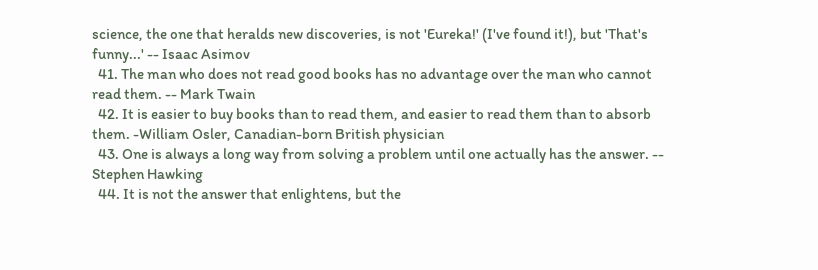science, the one that heralds new discoveries, is not 'Eureka!' (I've found it!), but 'That's funny...' -- Isaac Asimov
  41. The man who does not read good books has no advantage over the man who cannot read them. -- Mark Twain
  42. It is easier to buy books than to read them, and easier to read them than to absorb them. -William Osler, Canadian-born British physician
  43. One is always a long way from solving a problem until one actually has the answer. -- Stephen Hawking
  44. It is not the answer that enlightens, but the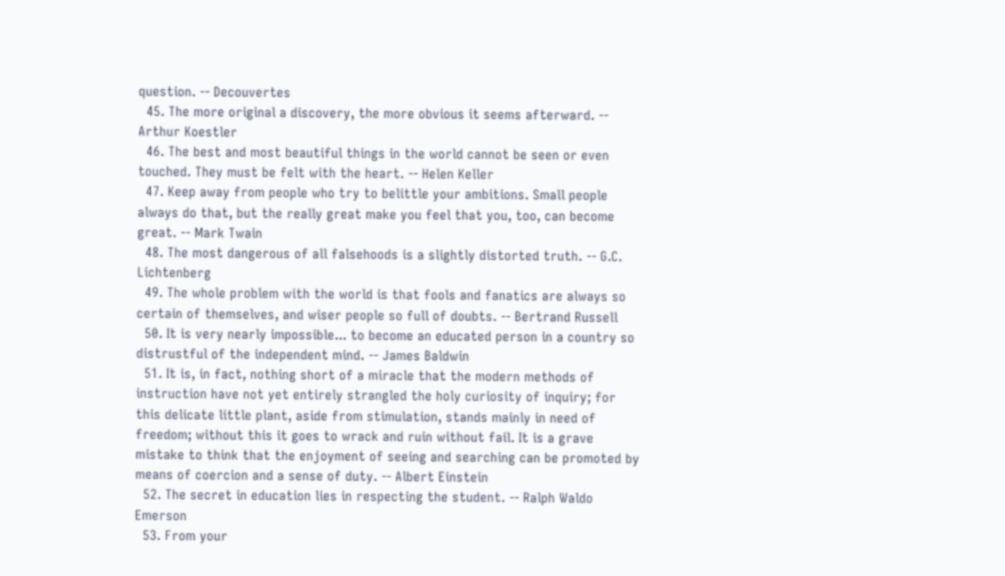question. -- Decouvertes
  45. The more original a discovery, the more obvious it seems afterward. -- Arthur Koestler
  46. The best and most beautiful things in the world cannot be seen or even touched. They must be felt with the heart. -- Helen Keller
  47. Keep away from people who try to belittle your ambitions. Small people always do that, but the really great make you feel that you, too, can become great. -- Mark Twain
  48. The most dangerous of all falsehoods is a slightly distorted truth. -- G.C. Lichtenberg
  49. The whole problem with the world is that fools and fanatics are always so certain of themselves, and wiser people so full of doubts. -- Bertrand Russell
  50. It is very nearly impossible... to become an educated person in a country so distrustful of the independent mind. -- James Baldwin
  51. It is, in fact, nothing short of a miracle that the modern methods of instruction have not yet entirely strangled the holy curiosity of inquiry; for this delicate little plant, aside from stimulation, stands mainly in need of freedom; without this it goes to wrack and ruin without fail. It is a grave mistake to think that the enjoyment of seeing and searching can be promoted by means of coercion and a sense of duty. -- Albert Einstein
  52. The secret in education lies in respecting the student. -- Ralph Waldo Emerson
  53. From your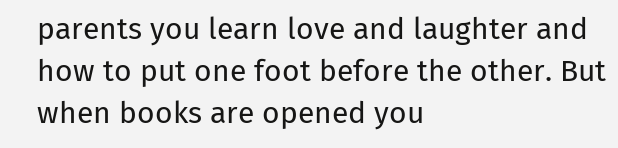parents you learn love and laughter and how to put one foot before the other. But when books are opened you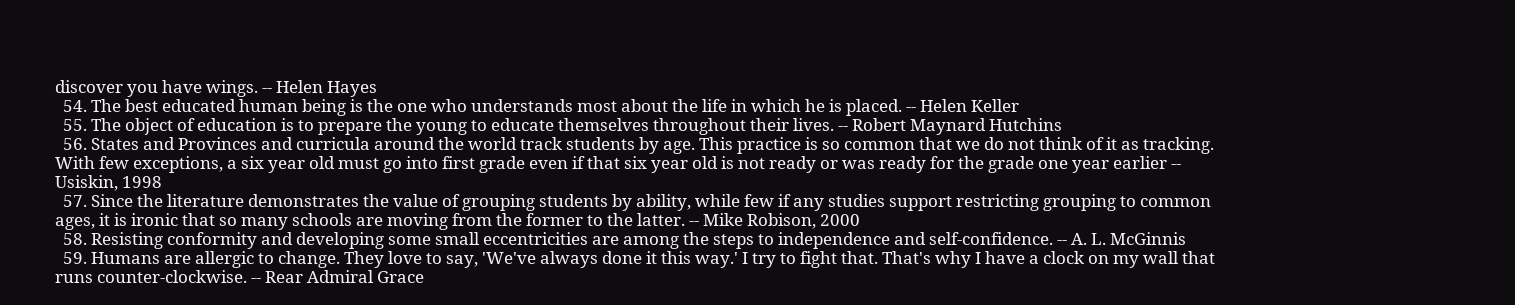discover you have wings. -- Helen Hayes
  54. The best educated human being is the one who understands most about the life in which he is placed. -- Helen Keller
  55. The object of education is to prepare the young to educate themselves throughout their lives. -- Robert Maynard Hutchins
  56. States and Provinces and curricula around the world track students by age. This practice is so common that we do not think of it as tracking. With few exceptions, a six year old must go into first grade even if that six year old is not ready or was ready for the grade one year earlier -- Usiskin, 1998
  57. Since the literature demonstrates the value of grouping students by ability, while few if any studies support restricting grouping to common ages, it is ironic that so many schools are moving from the former to the latter. -- Mike Robison, 2000
  58. Resisting conformity and developing some small eccentricities are among the steps to independence and self-confidence. -- A. L. McGinnis
  59. Humans are allergic to change. They love to say, 'We've always done it this way.' I try to fight that. That's why I have a clock on my wall that runs counter-clockwise. -- Rear Admiral Grace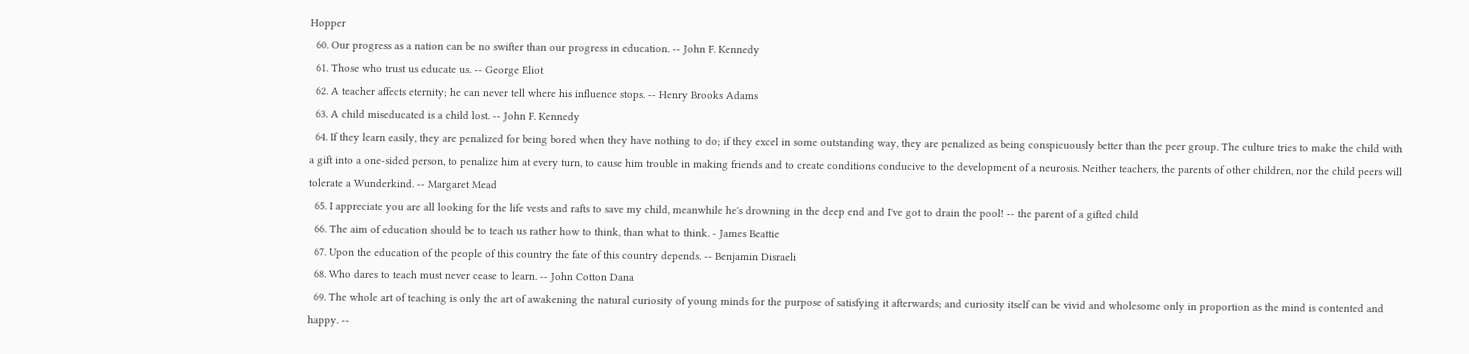Hopper
  60. Our progress as a nation can be no swifter than our progress in education. -- John F. Kennedy
  61. Those who trust us educate us. -- George Eliot
  62. A teacher affects eternity; he can never tell where his influence stops. -- Henry Brooks Adams
  63. A child miseducated is a child lost. -- John F. Kennedy
  64. If they learn easily, they are penalized for being bored when they have nothing to do; if they excel in some outstanding way, they are penalized as being conspicuously better than the peer group. The culture tries to make the child with a gift into a one-sided person, to penalize him at every turn, to cause him trouble in making friends and to create conditions conducive to the development of a neurosis. Neither teachers, the parents of other children, nor the child peers will tolerate a Wunderkind. -- Margaret Mead
  65. I appreciate you are all looking for the life vests and rafts to save my child, meanwhile he's drowning in the deep end and I've got to drain the pool! -- the parent of a gifted child
  66. The aim of education should be to teach us rather how to think, than what to think. - James Beattie
  67. Upon the education of the people of this country the fate of this country depends. -- Benjamin Disraeli
  68. Who dares to teach must never cease to learn. -- John Cotton Dana
  69. The whole art of teaching is only the art of awakening the natural curiosity of young minds for the purpose of satisfying it afterwards; and curiosity itself can be vivid and wholesome only in proportion as the mind is contented and happy. --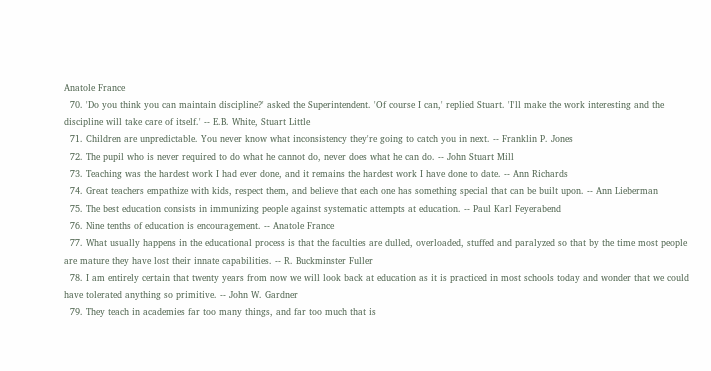Anatole France
  70. 'Do you think you can maintain discipline?' asked the Superintendent. 'Of course I can,' replied Stuart. 'I'll make the work interesting and the discipline will take care of itself.' -- E.B. White, Stuart Little
  71. Children are unpredictable. You never know what inconsistency they're going to catch you in next. -- Franklin P. Jones
  72. The pupil who is never required to do what he cannot do, never does what he can do. -- John Stuart Mill
  73. Teaching was the hardest work I had ever done, and it remains the hardest work I have done to date. -- Ann Richards
  74. Great teachers empathize with kids, respect them, and believe that each one has something special that can be built upon. -- Ann Lieberman
  75. The best education consists in immunizing people against systematic attempts at education. -- Paul Karl Feyerabend
  76. Nine tenths of education is encouragement. -- Anatole France
  77. What usually happens in the educational process is that the faculties are dulled, overloaded, stuffed and paralyzed so that by the time most people are mature they have lost their innate capabilities. -- R. Buckminster Fuller
  78. I am entirely certain that twenty years from now we will look back at education as it is practiced in most schools today and wonder that we could have tolerated anything so primitive. -- John W. Gardner
  79. They teach in academies far too many things, and far too much that is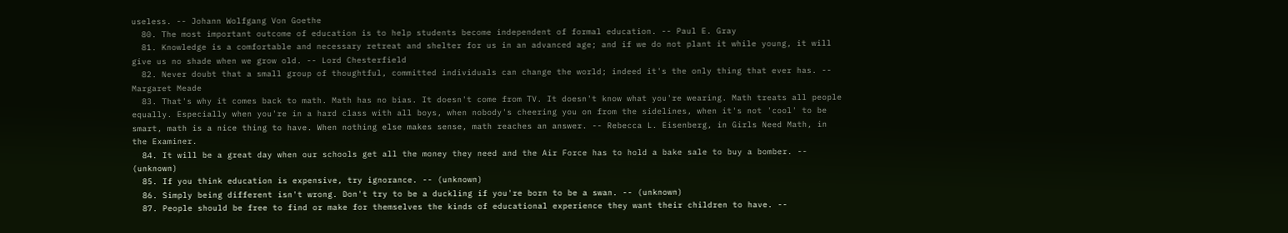useless. -- Johann Wolfgang Von Goethe
  80. The most important outcome of education is to help students become independent of formal education. -- Paul E. Gray
  81. Knowledge is a comfortable and necessary retreat and shelter for us in an advanced age; and if we do not plant it while young, it will give us no shade when we grow old. -- Lord Chesterfield
  82. Never doubt that a small group of thoughtful, committed individuals can change the world; indeed it's the only thing that ever has. -- Margaret Meade
  83. That's why it comes back to math. Math has no bias. It doesn't come from TV. It doesn't know what you're wearing. Math treats all people equally. Especially when you're in a hard class with all boys, when nobody's cheering you on from the sidelines, when it's not 'cool' to be smart, math is a nice thing to have. When nothing else makes sense, math reaches an answer. -- Rebecca L. Eisenberg, in Girls Need Math, in the Examiner.
  84. It will be a great day when our schools get all the money they need and the Air Force has to hold a bake sale to buy a bomber. -- (unknown)
  85. If you think education is expensive, try ignorance. -- (unknown)
  86. Simply being different isn't wrong. Don't try to be a duckling if you're born to be a swan. -- (unknown)
  87. People should be free to find or make for themselves the kinds of educational experience they want their children to have. --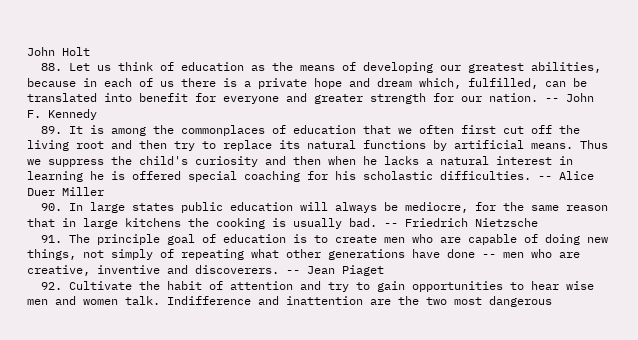John Holt
  88. Let us think of education as the means of developing our greatest abilities, because in each of us there is a private hope and dream which, fulfilled, can be translated into benefit for everyone and greater strength for our nation. -- John F. Kennedy
  89. It is among the commonplaces of education that we often first cut off the living root and then try to replace its natural functions by artificial means. Thus we suppress the child's curiosity and then when he lacks a natural interest in learning he is offered special coaching for his scholastic difficulties. -- Alice Duer Miller
  90. In large states public education will always be mediocre, for the same reason that in large kitchens the cooking is usually bad. -- Friedrich Nietzsche
  91. The principle goal of education is to create men who are capable of doing new things, not simply of repeating what other generations have done -- men who are creative, inventive and discoverers. -- Jean Piaget
  92. Cultivate the habit of attention and try to gain opportunities to hear wise men and women talk. Indifference and inattention are the two most dangerous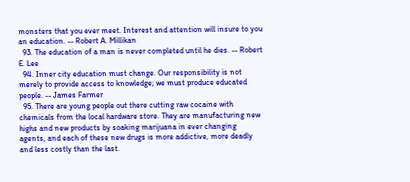monsters that you ever meet. Interest and attention will insure to you an education. -- Robert A. Millikan
  93. The education of a man is never completed until he dies. -- Robert E. Lee
  94. Inner city education must change. Our responsibility is not merely to provide access to knowledge; we must produce educated people. -- James Farmer
  95. There are young people out there cutting raw cocaine with chemicals from the local hardware store. They are manufacturing new highs and new products by soaking marijuana in ever changing agents, and each of these new drugs is more addictive, more deadly and less costly than the last.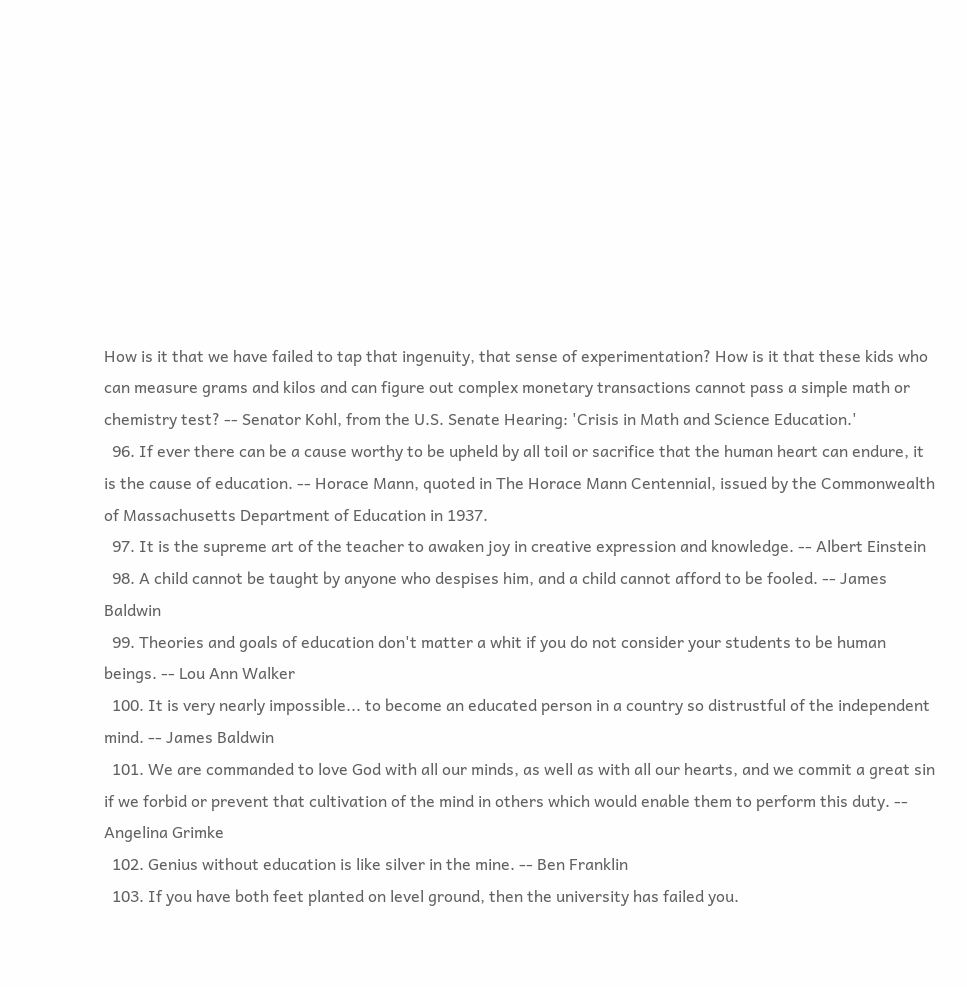How is it that we have failed to tap that ingenuity, that sense of experimentation? How is it that these kids who can measure grams and kilos and can figure out complex monetary transactions cannot pass a simple math or chemistry test? -- Senator Kohl, from the U.S. Senate Hearing: 'Crisis in Math and Science Education.'
  96. If ever there can be a cause worthy to be upheld by all toil or sacrifice that the human heart can endure, it is the cause of education. -- Horace Mann, quoted in The Horace Mann Centennial, issued by the Commonwealth of Massachusetts Department of Education in 1937.
  97. It is the supreme art of the teacher to awaken joy in creative expression and knowledge. -- Albert Einstein
  98. A child cannot be taught by anyone who despises him, and a child cannot afford to be fooled. -- James Baldwin
  99. Theories and goals of education don't matter a whit if you do not consider your students to be human beings. -- Lou Ann Walker
  100. It is very nearly impossible... to become an educated person in a country so distrustful of the independent mind. -- James Baldwin
  101. We are commanded to love God with all our minds, as well as with all our hearts, and we commit a great sin if we forbid or prevent that cultivation of the mind in others which would enable them to perform this duty. -- Angelina Grimke
  102. Genius without education is like silver in the mine. -- Ben Franklin
  103. If you have both feet planted on level ground, then the university has failed you.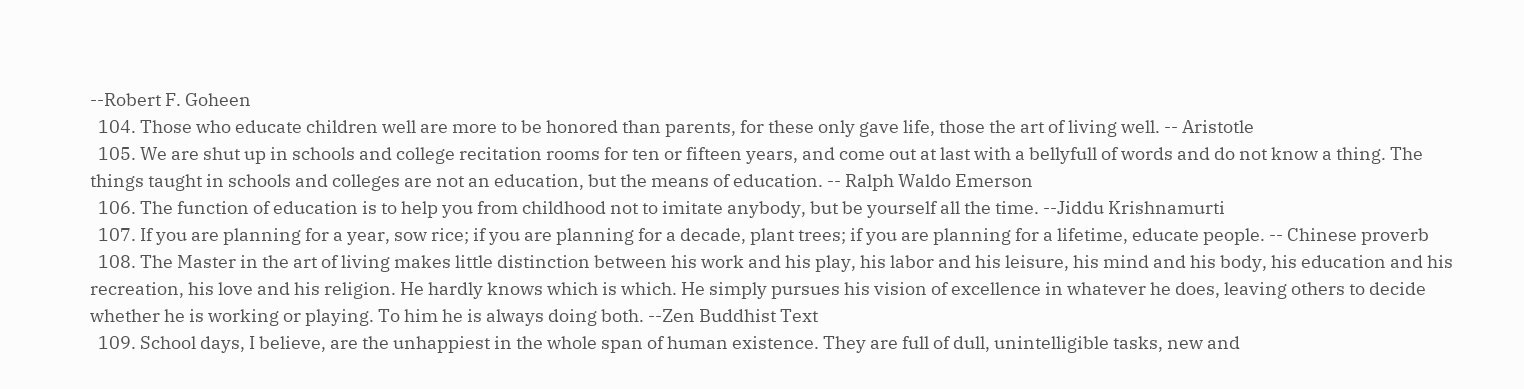--Robert F. Goheen
  104. Those who educate children well are more to be honored than parents, for these only gave life, those the art of living well. -- Aristotle
  105. We are shut up in schools and college recitation rooms for ten or fifteen years, and come out at last with a bellyfull of words and do not know a thing. The things taught in schools and colleges are not an education, but the means of education. -- Ralph Waldo Emerson
  106. The function of education is to help you from childhood not to imitate anybody, but be yourself all the time. --Jiddu Krishnamurti
  107. If you are planning for a year, sow rice; if you are planning for a decade, plant trees; if you are planning for a lifetime, educate people. -- Chinese proverb
  108. The Master in the art of living makes little distinction between his work and his play, his labor and his leisure, his mind and his body, his education and his recreation, his love and his religion. He hardly knows which is which. He simply pursues his vision of excellence in whatever he does, leaving others to decide whether he is working or playing. To him he is always doing both. --Zen Buddhist Text
  109. School days, I believe, are the unhappiest in the whole span of human existence. They are full of dull, unintelligible tasks, new and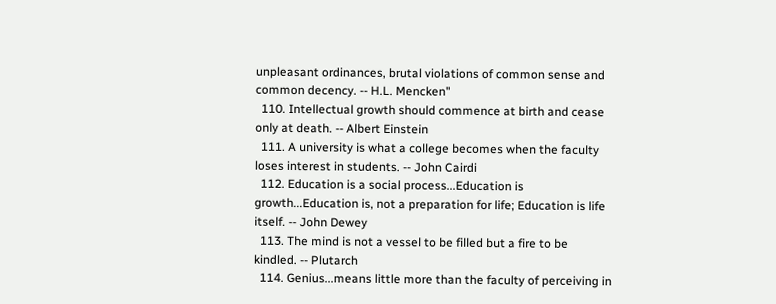unpleasant ordinances, brutal violations of common sense and common decency. -- H.L. Mencken"
  110. Intellectual growth should commence at birth and cease only at death. -- Albert Einstein
  111. A university is what a college becomes when the faculty loses interest in students. -- John Cairdi
  112. Education is a social process...Education is growth...Education is, not a preparation for life; Education is life itself. -- John Dewey
  113. The mind is not a vessel to be filled but a fire to be kindled. -- Plutarch
  114. Genius...means little more than the faculty of perceiving in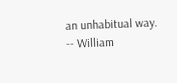an unhabitual way. -- William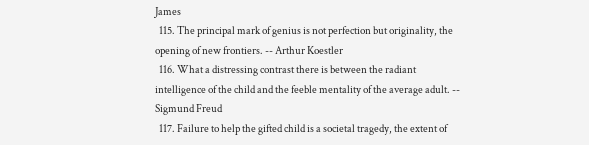James
  115. The principal mark of genius is not perfection but originality, the opening of new frontiers. -- Arthur Koestler
  116. What a distressing contrast there is between the radiant intelligence of the child and the feeble mentality of the average adult. -- Sigmund Freud
  117. Failure to help the gifted child is a societal tragedy, the extent of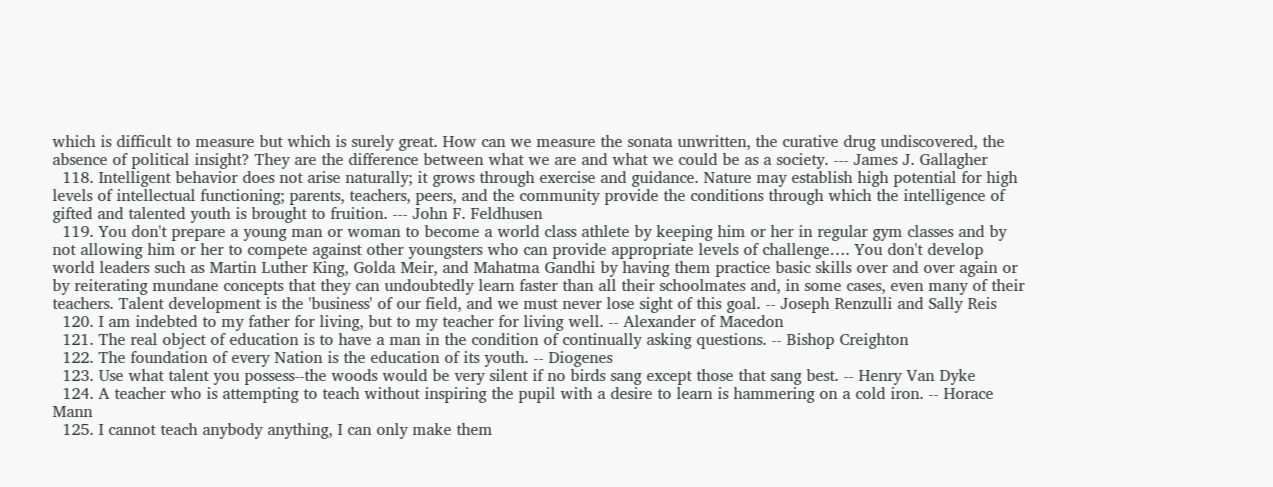which is difficult to measure but which is surely great. How can we measure the sonata unwritten, the curative drug undiscovered, the absence of political insight? They are the difference between what we are and what we could be as a society. --- James J. Gallagher
  118. Intelligent behavior does not arise naturally; it grows through exercise and guidance. Nature may establish high potential for high levels of intellectual functioning; parents, teachers, peers, and the community provide the conditions through which the intelligence of gifted and talented youth is brought to fruition. --- John F. Feldhusen
  119. You don't prepare a young man or woman to become a world class athlete by keeping him or her in regular gym classes and by not allowing him or her to compete against other youngsters who can provide appropriate levels of challenge…. You don't develop world leaders such as Martin Luther King, Golda Meir, and Mahatma Gandhi by having them practice basic skills over and over again or by reiterating mundane concepts that they can undoubtedly learn faster than all their schoolmates and, in some cases, even many of their teachers. Talent development is the 'business' of our field, and we must never lose sight of this goal. -- Joseph Renzulli and Sally Reis
  120. I am indebted to my father for living, but to my teacher for living well. -- Alexander of Macedon
  121. The real object of education is to have a man in the condition of continually asking questions. -- Bishop Creighton
  122. The foundation of every Nation is the education of its youth. -- Diogenes
  123. Use what talent you possess--the woods would be very silent if no birds sang except those that sang best. -- Henry Van Dyke
  124. A teacher who is attempting to teach without inspiring the pupil with a desire to learn is hammering on a cold iron. -- Horace Mann
  125. I cannot teach anybody anything, I can only make them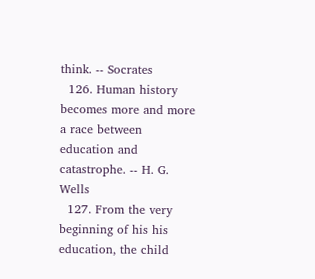think. -- Socrates
  126. Human history becomes more and more a race between education and catastrophe. -- H. G. Wells
  127. From the very beginning of his his education, the child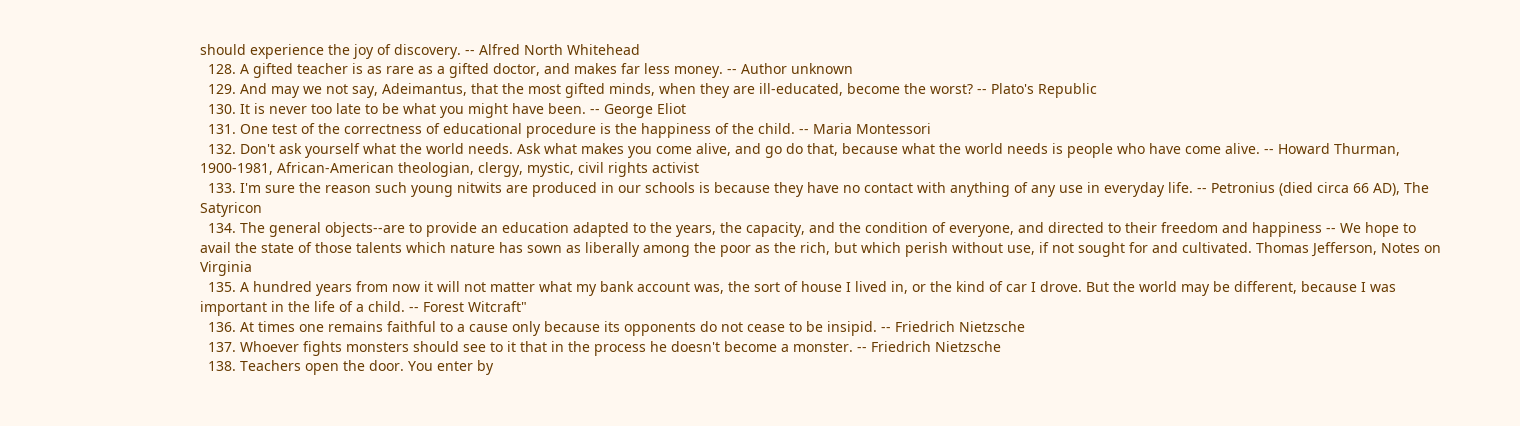should experience the joy of discovery. -- Alfred North Whitehead
  128. A gifted teacher is as rare as a gifted doctor, and makes far less money. -- Author unknown
  129. And may we not say, Adeimantus, that the most gifted minds, when they are ill-educated, become the worst? -- Plato's Republic
  130. It is never too late to be what you might have been. -- George Eliot
  131. One test of the correctness of educational procedure is the happiness of the child. -- Maria Montessori
  132. Don't ask yourself what the world needs. Ask what makes you come alive, and go do that, because what the world needs is people who have come alive. -- Howard Thurman, 1900-1981, African-American theologian, clergy, mystic, civil rights activist
  133. I'm sure the reason such young nitwits are produced in our schools is because they have no contact with anything of any use in everyday life. -- Petronius (died circa 66 AD), The Satyricon
  134. The general objects--are to provide an education adapted to the years, the capacity, and the condition of everyone, and directed to their freedom and happiness -- We hope to avail the state of those talents which nature has sown as liberally among the poor as the rich, but which perish without use, if not sought for and cultivated. Thomas Jefferson, Notes on Virginia
  135. A hundred years from now it will not matter what my bank account was, the sort of house I lived in, or the kind of car I drove. But the world may be different, because I was important in the life of a child. -- Forest Witcraft"
  136. At times one remains faithful to a cause only because its opponents do not cease to be insipid. -- Friedrich Nietzsche
  137. Whoever fights monsters should see to it that in the process he doesn't become a monster. -- Friedrich Nietzsche
  138. Teachers open the door. You enter by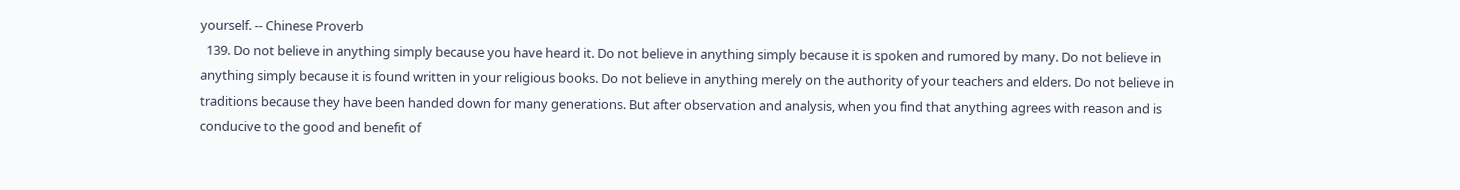yourself. -- Chinese Proverb
  139. Do not believe in anything simply because you have heard it. Do not believe in anything simply because it is spoken and rumored by many. Do not believe in anything simply because it is found written in your religious books. Do not believe in anything merely on the authority of your teachers and elders. Do not believe in traditions because they have been handed down for many generations. But after observation and analysis, when you find that anything agrees with reason and is conducive to the good and benefit of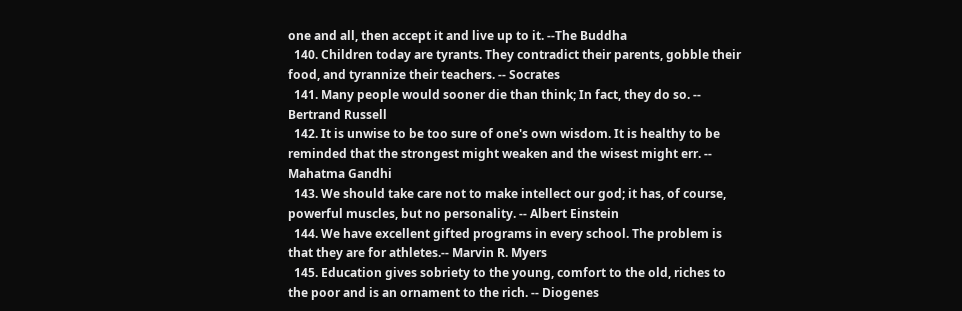one and all, then accept it and live up to it. --The Buddha
  140. Children today are tyrants. They contradict their parents, gobble their food, and tyrannize their teachers. -- Socrates
  141. Many people would sooner die than think; In fact, they do so. -- Bertrand Russell
  142. It is unwise to be too sure of one's own wisdom. It is healthy to be reminded that the strongest might weaken and the wisest might err. -- Mahatma Gandhi
  143. We should take care not to make intellect our god; it has, of course, powerful muscles, but no personality. -- Albert Einstein
  144. We have excellent gifted programs in every school. The problem is that they are for athletes.-- Marvin R. Myers
  145. Education gives sobriety to the young, comfort to the old, riches to the poor and is an ornament to the rich. -- Diogenes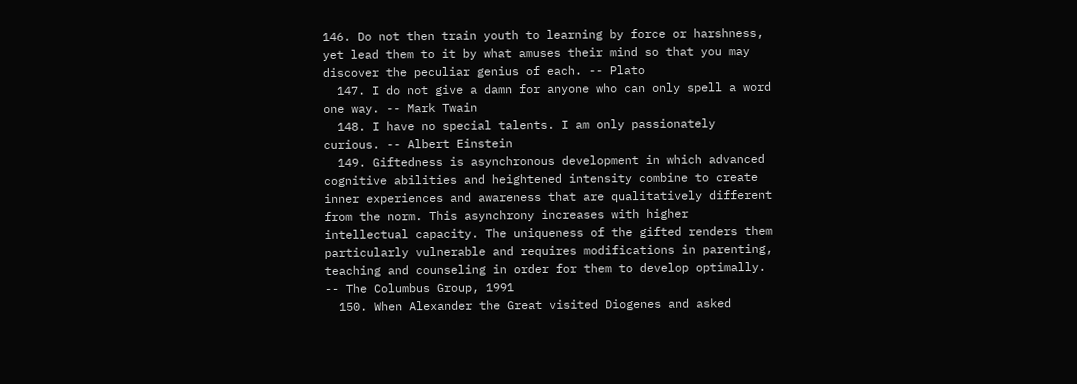146. Do not then train youth to learning by force or harshness, yet lead them to it by what amuses their mind so that you may discover the peculiar genius of each. -- Plato
  147. I do not give a damn for anyone who can only spell a word one way. -- Mark Twain
  148. I have no special talents. I am only passionately curious. -- Albert Einstein
  149. Giftedness is asynchronous development in which advanced cognitive abilities and heightened intensity combine to create inner experiences and awareness that are qualitatively different from the norm. This asynchrony increases with higher intellectual capacity. The uniqueness of the gifted renders them particularly vulnerable and requires modifications in parenting, teaching and counseling in order for them to develop optimally. -- The Columbus Group, 1991
  150. When Alexander the Great visited Diogenes and asked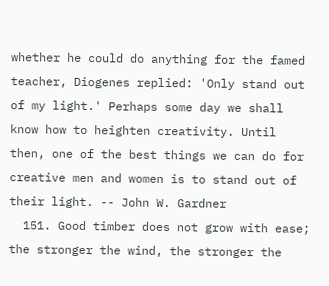whether he could do anything for the famed teacher, Diogenes replied: 'Only stand out of my light.' Perhaps some day we shall know how to heighten creativity. Until then, one of the best things we can do for creative men and women is to stand out of their light. -- John W. Gardner
  151. Good timber does not grow with ease; the stronger the wind, the stronger the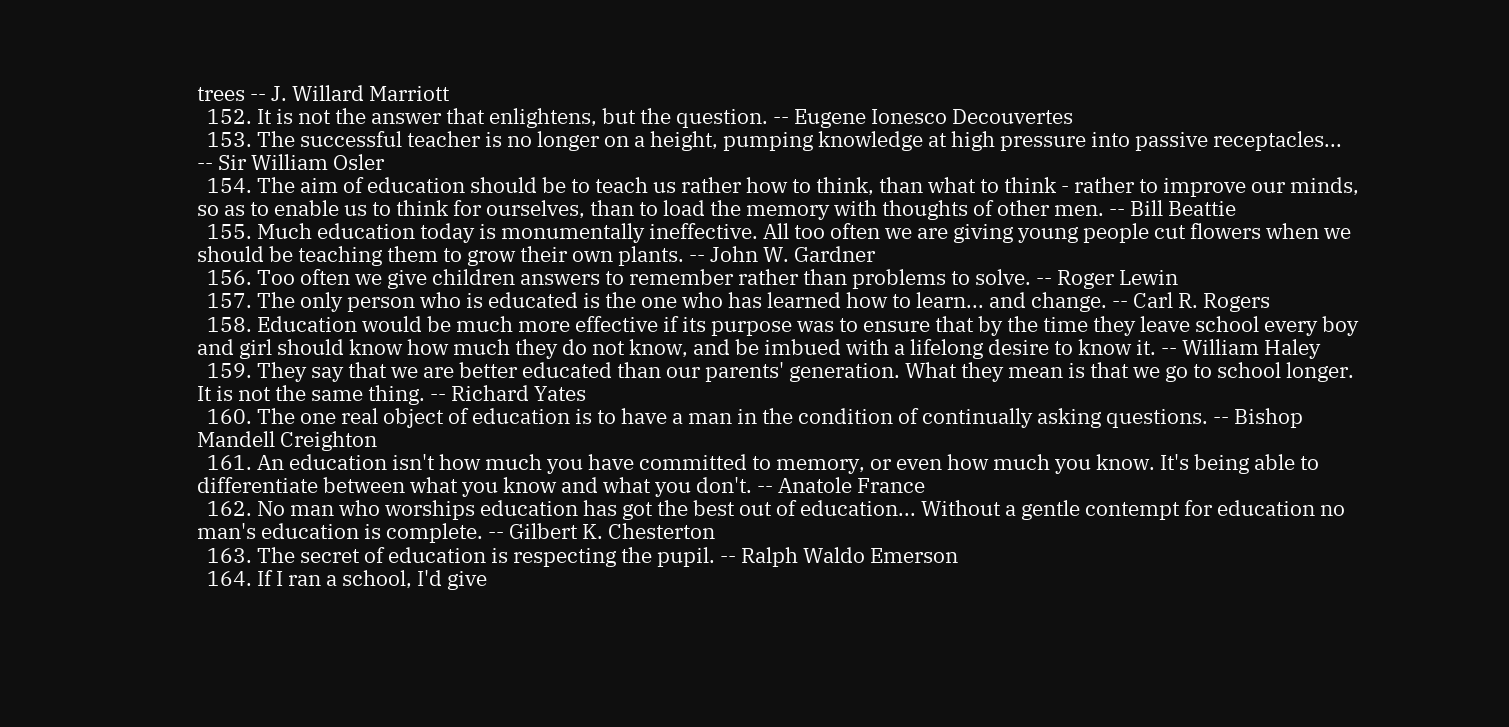trees -- J. Willard Marriott
  152. It is not the answer that enlightens, but the question. -- Eugene Ionesco Decouvertes
  153. The successful teacher is no longer on a height, pumping knowledge at high pressure into passive receptacles... -- Sir William Osler
  154. The aim of education should be to teach us rather how to think, than what to think - rather to improve our minds, so as to enable us to think for ourselves, than to load the memory with thoughts of other men. -- Bill Beattie
  155. Much education today is monumentally ineffective. All too often we are giving young people cut flowers when we should be teaching them to grow their own plants. -- John W. Gardner
  156. Too often we give children answers to remember rather than problems to solve. -- Roger Lewin
  157. The only person who is educated is the one who has learned how to learn... and change. -- Carl R. Rogers
  158. Education would be much more effective if its purpose was to ensure that by the time they leave school every boy and girl should know how much they do not know, and be imbued with a lifelong desire to know it. -- William Haley
  159. They say that we are better educated than our parents' generation. What they mean is that we go to school longer. It is not the same thing. -- Richard Yates
  160. The one real object of education is to have a man in the condition of continually asking questions. -- Bishop Mandell Creighton
  161. An education isn't how much you have committed to memory, or even how much you know. It's being able to differentiate between what you know and what you don't. -- Anatole France
  162. No man who worships education has got the best out of education... Without a gentle contempt for education no man's education is complete. -- Gilbert K. Chesterton
  163. The secret of education is respecting the pupil. -- Ralph Waldo Emerson
  164. If I ran a school, I'd give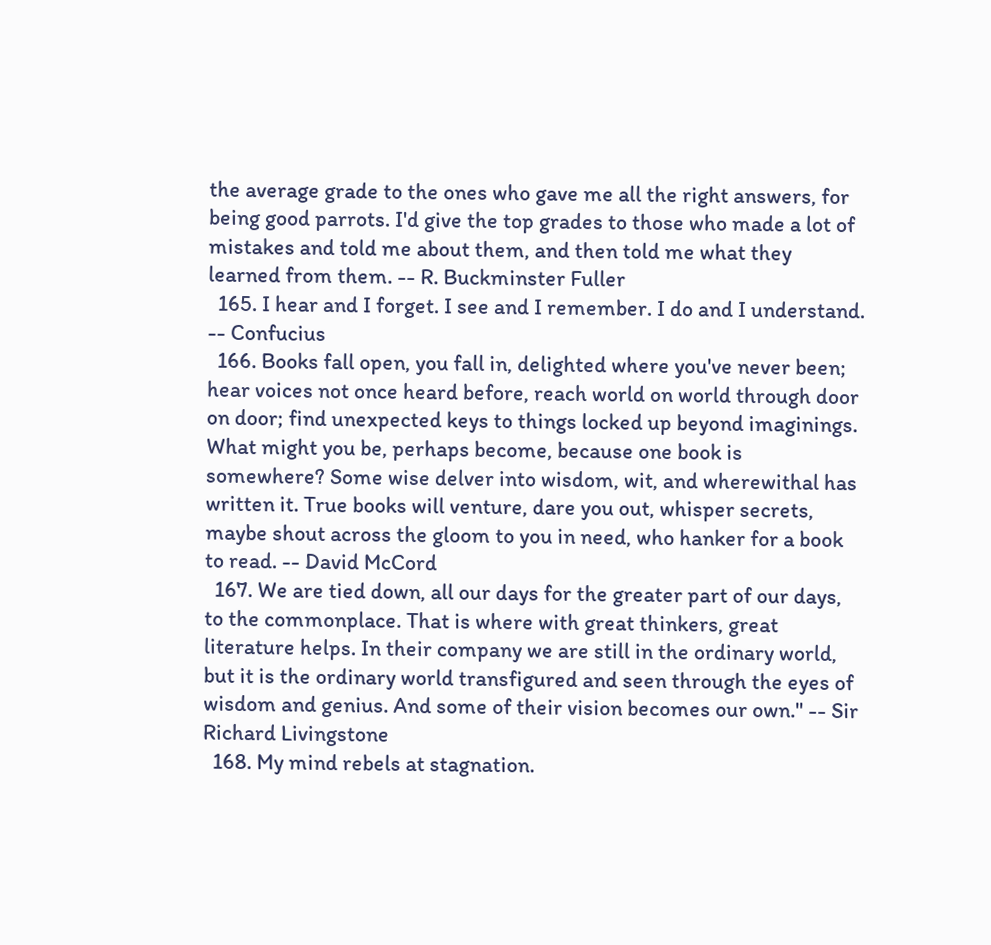the average grade to the ones who gave me all the right answers, for being good parrots. I'd give the top grades to those who made a lot of mistakes and told me about them, and then told me what they learned from them. -- R. Buckminster Fuller
  165. I hear and I forget. I see and I remember. I do and I understand. -- Confucius
  166. Books fall open, you fall in, delighted where you've never been; hear voices not once heard before, reach world on world through door on door; find unexpected keys to things locked up beyond imaginings. What might you be, perhaps become, because one book is somewhere? Some wise delver into wisdom, wit, and wherewithal has written it. True books will venture, dare you out, whisper secrets, maybe shout across the gloom to you in need, who hanker for a book to read. -- David McCord
  167. We are tied down, all our days for the greater part of our days, to the commonplace. That is where with great thinkers, great literature helps. In their company we are still in the ordinary world, but it is the ordinary world transfigured and seen through the eyes of wisdom and genius. And some of their vision becomes our own." -- Sir Richard Livingstone
  168. My mind rebels at stagnation.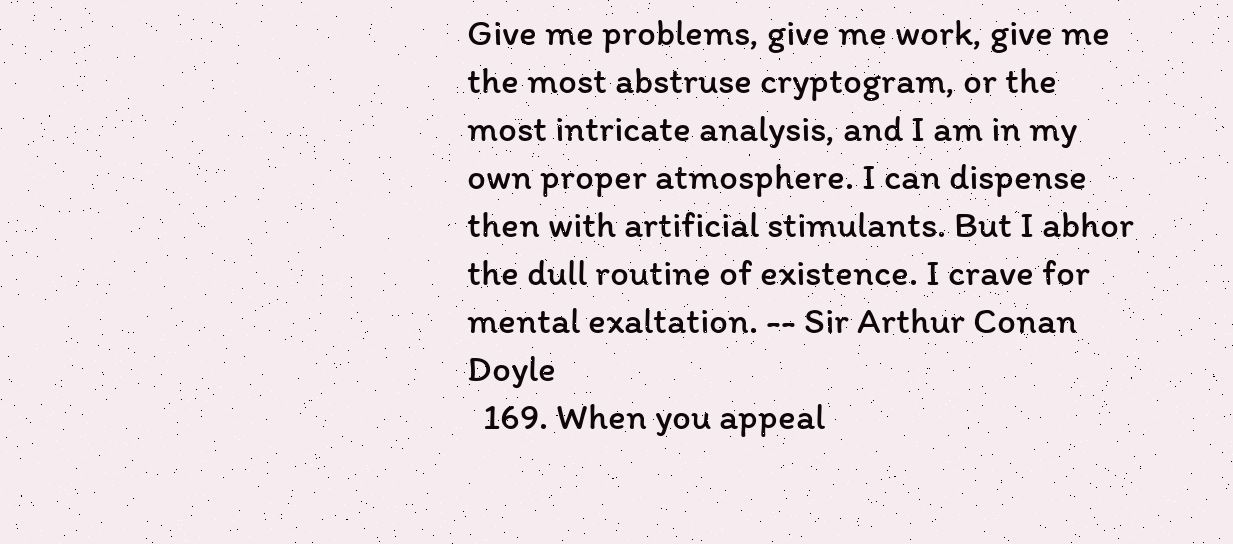Give me problems, give me work, give me the most abstruse cryptogram, or the most intricate analysis, and I am in my own proper atmosphere. I can dispense then with artificial stimulants. But I abhor the dull routine of existence. I crave for mental exaltation. -- Sir Arthur Conan Doyle
  169. When you appeal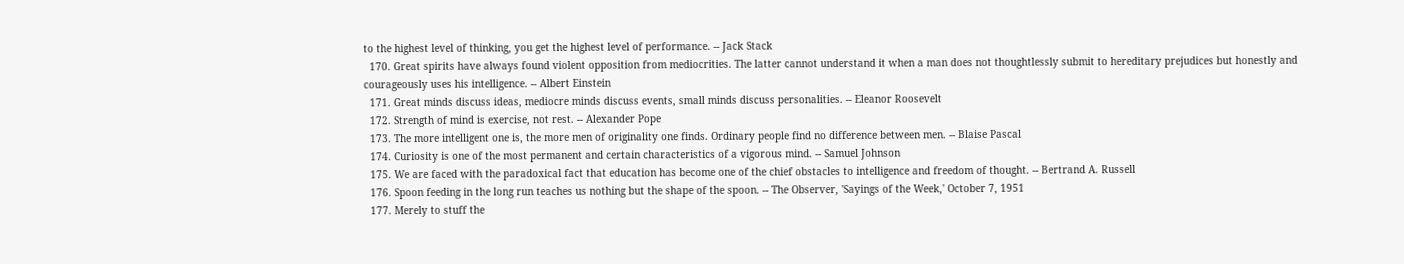to the highest level of thinking, you get the highest level of performance. -- Jack Stack
  170. Great spirits have always found violent opposition from mediocrities. The latter cannot understand it when a man does not thoughtlessly submit to hereditary prejudices but honestly and courageously uses his intelligence. -- Albert Einstein
  171. Great minds discuss ideas, mediocre minds discuss events, small minds discuss personalities. -- Eleanor Roosevelt
  172. Strength of mind is exercise, not rest. -- Alexander Pope
  173. The more intelligent one is, the more men of originality one finds. Ordinary people find no difference between men. -- Blaise Pascal
  174. Curiosity is one of the most permanent and certain characteristics of a vigorous mind. -- Samuel Johnson
  175. We are faced with the paradoxical fact that education has become one of the chief obstacles to intelligence and freedom of thought. -- Bertrand A. Russell
  176. Spoon feeding in the long run teaches us nothing but the shape of the spoon. -- The Observer, 'Sayings of the Week,' October 7, 1951
  177. Merely to stuff the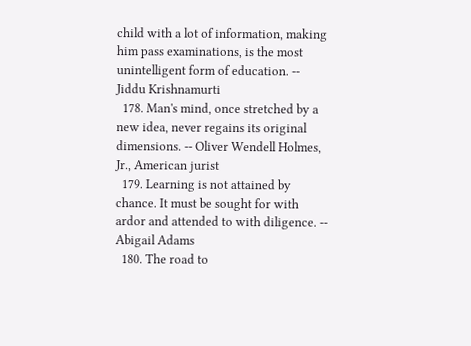child with a lot of information, making him pass examinations, is the most unintelligent form of education. -- Jiddu Krishnamurti
  178. Man's mind, once stretched by a new idea, never regains its original dimensions. -- Oliver Wendell Holmes, Jr., American jurist
  179. Learning is not attained by chance. It must be sought for with ardor and attended to with diligence. -- Abigail Adams
  180. The road to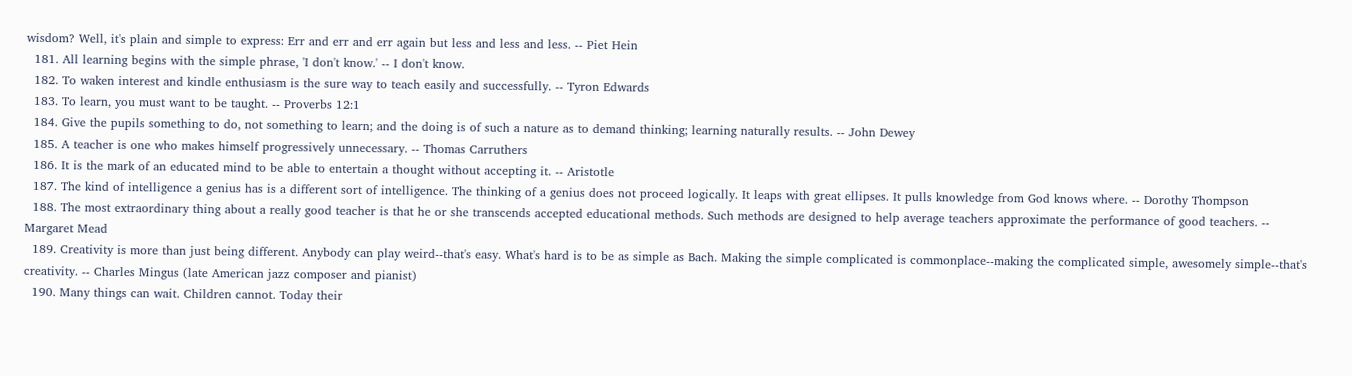wisdom? Well, it's plain and simple to express: Err and err and err again but less and less and less. -- Piet Hein
  181. All learning begins with the simple phrase, 'I don't know.' -- I don't know.
  182. To waken interest and kindle enthusiasm is the sure way to teach easily and successfully. -- Tyron Edwards
  183. To learn, you must want to be taught. -- Proverbs 12:1
  184. Give the pupils something to do, not something to learn; and the doing is of such a nature as to demand thinking; learning naturally results. -- John Dewey
  185. A teacher is one who makes himself progressively unnecessary. -- Thomas Carruthers
  186. It is the mark of an educated mind to be able to entertain a thought without accepting it. -- Aristotle
  187. The kind of intelligence a genius has is a different sort of intelligence. The thinking of a genius does not proceed logically. It leaps with great ellipses. It pulls knowledge from God knows where. -- Dorothy Thompson
  188. The most extraordinary thing about a really good teacher is that he or she transcends accepted educational methods. Such methods are designed to help average teachers approximate the performance of good teachers. -- Margaret Mead
  189. Creativity is more than just being different. Anybody can play weird--that's easy. What's hard is to be as simple as Bach. Making the simple complicated is commonplace--making the complicated simple, awesomely simple--that's creativity. -- Charles Mingus (late American jazz composer and pianist)
  190. Many things can wait. Children cannot. Today their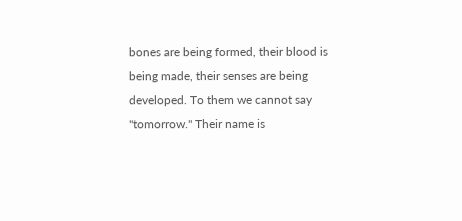bones are being formed, their blood is being made, their senses are being developed. To them we cannot say "tomorrow." Their name is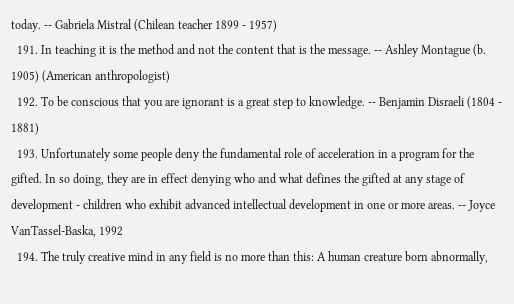today. -- Gabriela Mistral (Chilean teacher 1899 - 1957)
  191. In teaching it is the method and not the content that is the message. -- Ashley Montague (b. 1905) (American anthropologist)
  192. To be conscious that you are ignorant is a great step to knowledge. -- Benjamin Disraeli (1804 - 1881)
  193. Unfortunately some people deny the fundamental role of acceleration in a program for the gifted. In so doing, they are in effect denying who and what defines the gifted at any stage of development - children who exhibit advanced intellectual development in one or more areas. -- Joyce VanTassel-Baska, 1992
  194. The truly creative mind in any field is no more than this: A human creature born abnormally,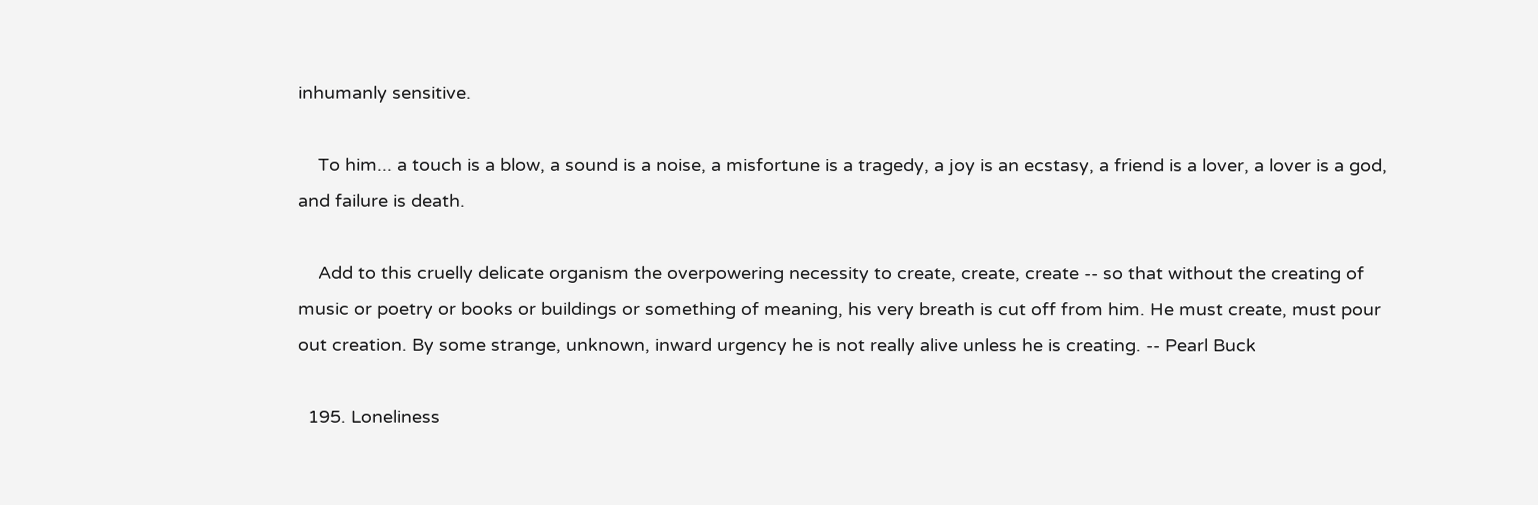inhumanly sensitive.

    To him... a touch is a blow, a sound is a noise, a misfortune is a tragedy, a joy is an ecstasy, a friend is a lover, a lover is a god, and failure is death.

    Add to this cruelly delicate organism the overpowering necessity to create, create, create -- so that without the creating of music or poetry or books or buildings or something of meaning, his very breath is cut off from him. He must create, must pour out creation. By some strange, unknown, inward urgency he is not really alive unless he is creating. -- Pearl Buck

  195. Loneliness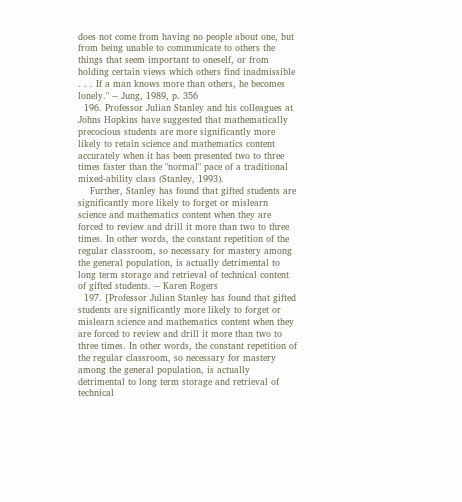does not come from having no people about one, but from being unable to communicate to others the things that seem important to oneself, or from holding certain views which others find inadmissible . . . If a man knows more than others, he becomes lonely." -- Jung, 1989, p. 356
  196. Professor Julian Stanley and his colleagues at Johns Hopkins have suggested that mathematically precocious students are more significantly more likely to retain science and mathematics content accurately when it has been presented two to three times faster than the "normal" pace of a traditional mixed-ability class (Stanley, 1993).
    Further, Stanley has found that gifted students are significantly more likely to forget or mislearn science and mathematics content when they are forced to review and drill it more than two to three times. In other words, the constant repetition of the regular classroom, so necessary for mastery among the general population, is actually detrimental to long term storage and retrieval of technical content of gifted students. -- Karen Rogers
  197. [Professor Julian Stanley has found that gifted students are significantly more likely to forget or mislearn science and mathematics content when they are forced to review and drill it more than two to three times. In other words, the constant repetition of the regular classroom, so necessary for mastery among the general population, is actually detrimental to long term storage and retrieval of technical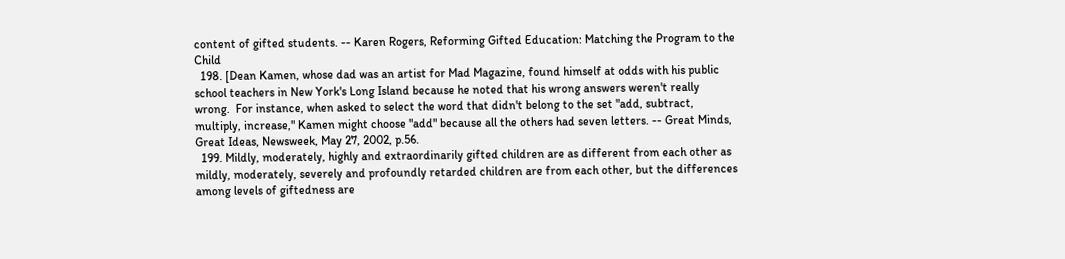content of gifted students. -- Karen Rogers, Reforming Gifted Education: Matching the Program to the Child
  198. [Dean Kamen, whose dad was an artist for Mad Magazine, found himself at odds with his public school teachers in New York's Long Island because he noted that his wrong answers weren't really wrong.  For instance, when asked to select the word that didn't belong to the set "add, subtract, multiply, increase," Kamen might choose "add" because all the others had seven letters. -- Great Minds, Great Ideas, Newsweek, May 27, 2002, p.56.
  199. Mildly, moderately, highly and extraordinarily gifted children are as different from each other as mildly, moderately, severely and profoundly retarded children are from each other, but the differences among levels of giftedness are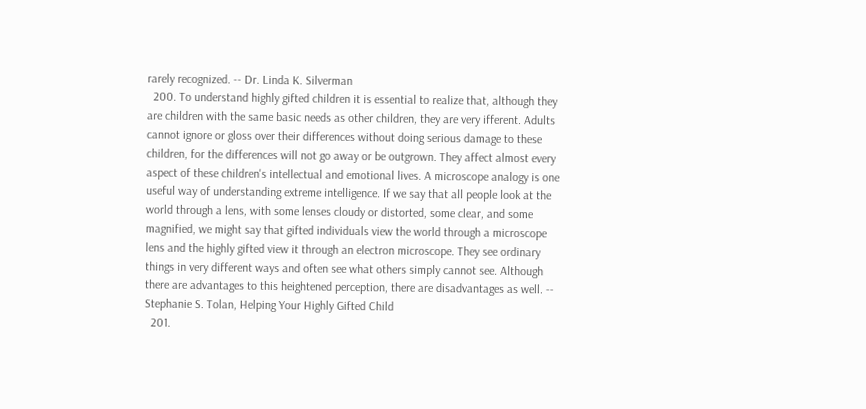rarely recognized. -- Dr. Linda K. Silverman
  200. To understand highly gifted children it is essential to realize that, although they are children with the same basic needs as other children, they are very ifferent. Adults cannot ignore or gloss over their differences without doing serious damage to these children, for the differences will not go away or be outgrown. They affect almost every aspect of these children's intellectual and emotional lives. A microscope analogy is one useful way of understanding extreme intelligence. If we say that all people look at the world through a lens, with some lenses cloudy or distorted, some clear, and some magnified, we might say that gifted individuals view the world through a microscope lens and the highly gifted view it through an electron microscope. They see ordinary things in very different ways and often see what others simply cannot see. Although there are advantages to this heightened perception, there are disadvantages as well. -- Stephanie S. Tolan, Helping Your Highly Gifted Child
  201.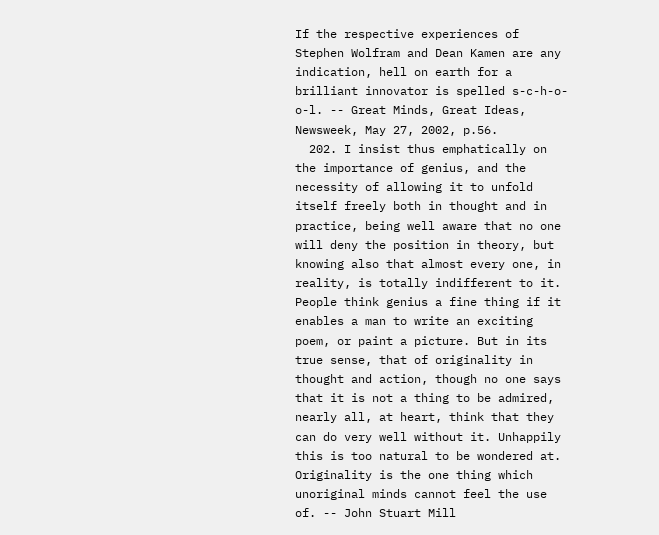If the respective experiences of Stephen Wolfram and Dean Kamen are any indication, hell on earth for a brilliant innovator is spelled s-c-h-o-o-l. -- Great Minds, Great Ideas, Newsweek, May 27, 2002, p.56.
  202. I insist thus emphatically on the importance of genius, and the necessity of allowing it to unfold itself freely both in thought and in practice, being well aware that no one will deny the position in theory, but knowing also that almost every one, in reality, is totally indifferent to it. People think genius a fine thing if it enables a man to write an exciting poem, or paint a picture. But in its true sense, that of originality in thought and action, though no one says that it is not a thing to be admired, nearly all, at heart, think that they can do very well without it. Unhappily this is too natural to be wondered at. Originality is the one thing which unoriginal minds cannot feel the use of. -- John Stuart Mill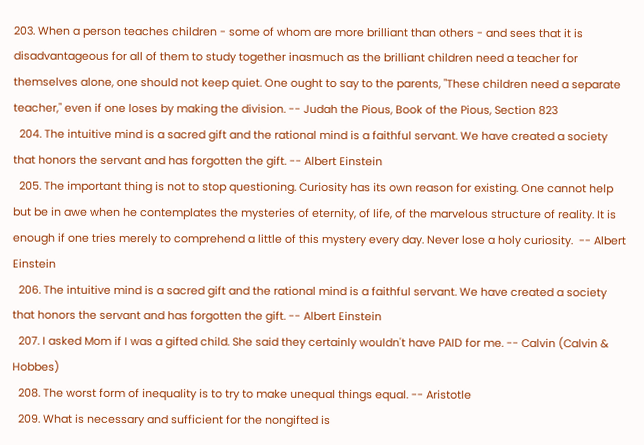203. When a person teaches children - some of whom are more brilliant than others - and sees that it is disadvantageous for all of them to study together inasmuch as the brilliant children need a teacher for themselves alone, one should not keep quiet. One ought to say to the parents, "These children need a separate teacher," even if one loses by making the division. -- Judah the Pious, Book of the Pious, Section 823
  204. The intuitive mind is a sacred gift and the rational mind is a faithful servant. We have created a society that honors the servant and has forgotten the gift. -- Albert Einstein
  205. The important thing is not to stop questioning. Curiosity has its own reason for existing. One cannot help but be in awe when he contemplates the mysteries of eternity, of life, of the marvelous structure of reality. It is enough if one tries merely to comprehend a little of this mystery every day. Never lose a holy curiosity.  -- Albert Einstein
  206. The intuitive mind is a sacred gift and the rational mind is a faithful servant. We have created a society that honors the servant and has forgotten the gift. -- Albert Einstein
  207. I asked Mom if I was a gifted child. She said they certainly wouldn't have PAID for me. -- Calvin (Calvin & Hobbes)
  208. The worst form of inequality is to try to make unequal things equal. -- Aristotle
  209. What is necessary and sufficient for the nongifted is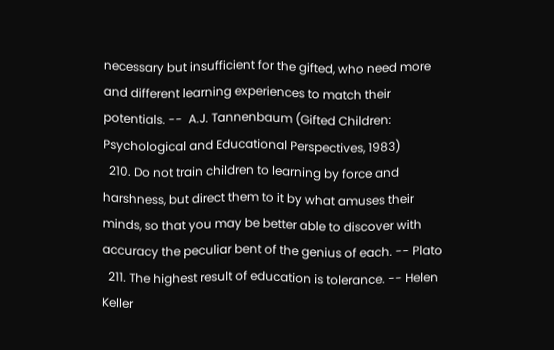necessary but insufficient for the gifted, who need more and different learning experiences to match their potentials. --  A.J. Tannenbaum (Gifted Children: Psychological and Educational Perspectives, 1983)
  210. Do not train children to learning by force and harshness, but direct them to it by what amuses their minds, so that you may be better able to discover with accuracy the peculiar bent of the genius of each. -- Plato
  211. The highest result of education is tolerance. -- Helen Keller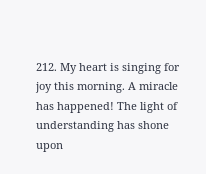212. My heart is singing for joy this morning. A miracle has happened! The light of understanding has shone upon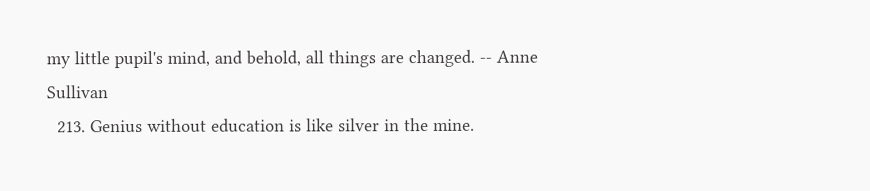my little pupil's mind, and behold, all things are changed. -- Anne Sullivan
  213. Genius without education is like silver in the mine.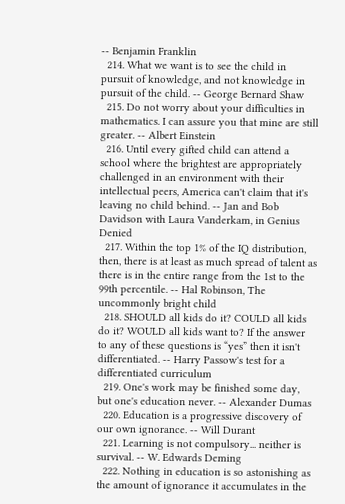-- Benjamin Franklin
  214. What we want is to see the child in pursuit of knowledge, and not knowledge in pursuit of the child. -- George Bernard Shaw
  215. Do not worry about your difficulties in mathematics. I can assure you that mine are still greater. -- Albert Einstein
  216. Until every gifted child can attend a school where the brightest are appropriately challenged in an environment with their intellectual peers, America can't claim that it's leaving no child behind. -- Jan and Bob Davidson with Laura Vanderkam, in Genius Denied
  217. Within the top 1% of the IQ distribution, then, there is at least as much spread of talent as there is in the entire range from the 1st to the 99th percentile. -- Hal Robinson, The uncommonly bright child
  218. SHOULD all kids do it? COULD all kids do it? WOULD all kids want to? If the answer to any of these questions is “yes” then it isn't differentiated. -- Harry Passow's test for a differentiated curriculum
  219. One's work may be finished some day, but one's education never. -- Alexander Dumas
  220. Education is a progressive discovery of our own ignorance. -- Will Durant
  221. Learning is not compulsory... neither is survival. -- W. Edwards Deming
  222. Nothing in education is so astonishing as the amount of ignorance it accumulates in the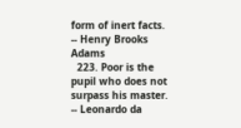form of inert facts. -- Henry Brooks Adams
  223. Poor is the pupil who does not surpass his master. -- Leonardo da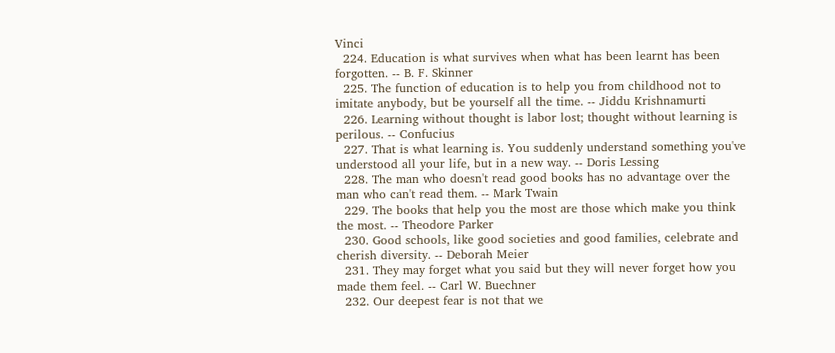Vinci
  224. Education is what survives when what has been learnt has been forgotten. -- B. F. Skinner
  225. The function of education is to help you from childhood not to imitate anybody, but be yourself all the time. -- Jiddu Krishnamurti
  226. Learning without thought is labor lost; thought without learning is perilous. -- Confucius
  227. That is what learning is. You suddenly understand something you've understood all your life, but in a new way. -- Doris Lessing
  228. The man who doesn't read good books has no advantage over the man who can't read them. -- Mark Twain
  229. The books that help you the most are those which make you think the most. -- Theodore Parker
  230. Good schools, like good societies and good families, celebrate and cherish diversity. -- Deborah Meier
  231. They may forget what you said but they will never forget how you made them feel. -- Carl W. Buechner
  232. Our deepest fear is not that we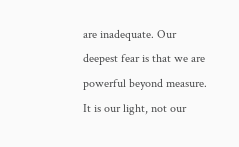are inadequate. Our deepest fear is that we are powerful beyond measure. It is our light, not our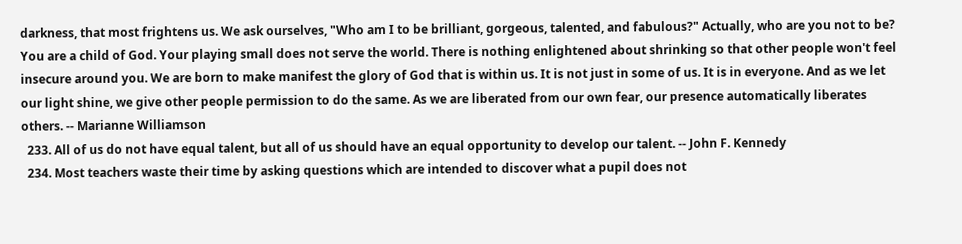darkness, that most frightens us. We ask ourselves, "Who am I to be brilliant, gorgeous, talented, and fabulous?" Actually, who are you not to be? You are a child of God. Your playing small does not serve the world. There is nothing enlightened about shrinking so that other people won't feel insecure around you. We are born to make manifest the glory of God that is within us. It is not just in some of us. It is in everyone. And as we let our light shine, we give other people permission to do the same. As we are liberated from our own fear, our presence automatically liberates others. -- Marianne Williamson
  233. All of us do not have equal talent, but all of us should have an equal opportunity to develop our talent. -- John F. Kennedy
  234. Most teachers waste their time by asking questions which are intended to discover what a pupil does not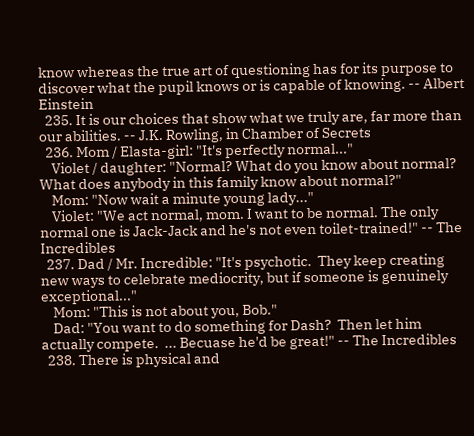know whereas the true art of questioning has for its purpose to discover what the pupil knows or is capable of knowing. -- Albert Einstein
  235. It is our choices that show what we truly are, far more than our abilities. -- J.K. Rowling, in Chamber of Secrets
  236. Mom / Elasta-girl: "It's perfectly normal..."
    Violet / daughter: "Normal? What do you know about normal? What does anybody in this family know about normal?"
    Mom: "Now wait a minute young lady..."
    Violet: "We act normal, mom. I want to be normal. The only normal one is Jack-Jack and he's not even toilet-trained!" -- The Incredibles
  237. Dad / Mr. Incredible: "It's psychotic.  They keep creating new ways to celebrate mediocrity, but if someone is genuinely exceptional..."
    Mom: "This is not about you, Bob."
    Dad: "You want to do something for Dash?  Then let him actually compete.  ... Becuase he'd be great!" -- The Incredibles
  238. There is physical and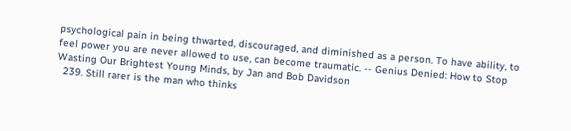psychological pain in being thwarted, discouraged, and diminished as a person. To have ability, to feel power you are never allowed to use, can become traumatic. -- Genius Denied: How to Stop Wasting Our Brightest Young Minds, by Jan and Bob Davidson
  239. Still rarer is the man who thinks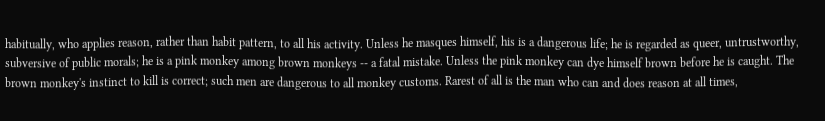habitually, who applies reason, rather than habit pattern, to all his activity. Unless he masques himself, his is a dangerous life; he is regarded as queer, untrustworthy, subversive of public morals; he is a pink monkey among brown monkeys -- a fatal mistake. Unless the pink monkey can dye himself brown before he is caught. The brown monkey's instinct to kill is correct; such men are dangerous to all monkey customs. Rarest of all is the man who can and does reason at all times,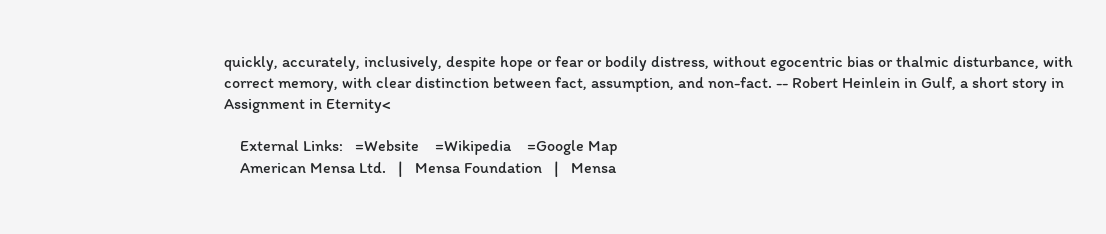quickly, accurately, inclusively, despite hope or fear or bodily distress, without egocentric bias or thalmic disturbance, with correct memory, with clear distinction between fact, assumption, and non-fact. -- Robert Heinlein in Gulf, a short story in Assignment in Eternity<

    External Links:   =Website    =Wikipedia    =Google Map
    American Mensa Ltd.   |   Mensa Foundation   |   Mensa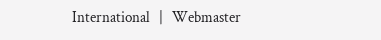International   |   Webmaster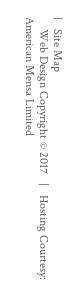|   Site Map
    Web Design Copyright © 2017   |   Hosting Courtesy: American Mensa Limited